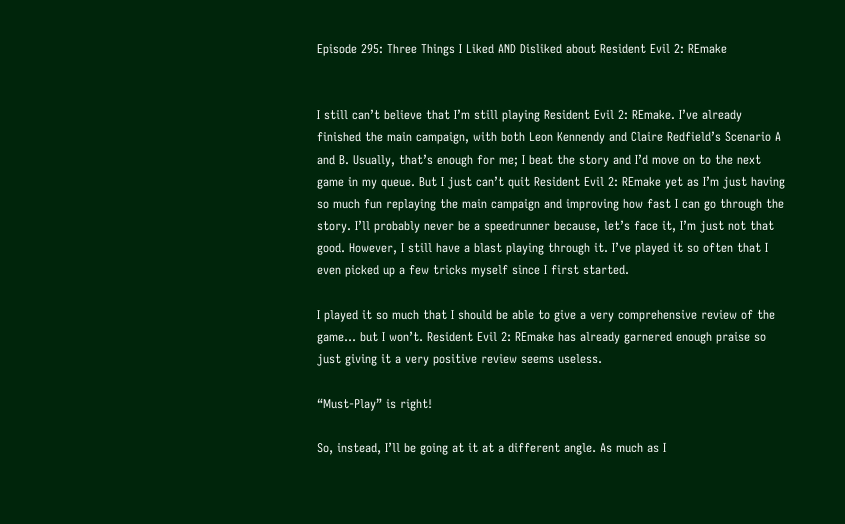Episode 295: Three Things I Liked AND Disliked about Resident Evil 2: REmake


I still can’t believe that I’m still playing Resident Evil 2: REmake. I’ve already finished the main campaign, with both Leon Kennendy and Claire Redfield’s Scenario A and B. Usually, that’s enough for me; I beat the story and I’d move on to the next game in my queue. But I just can’t quit Resident Evil 2: REmake yet as I’m just having so much fun replaying the main campaign and improving how fast I can go through the story. I’ll probably never be a speedrunner because, let’s face it, I’m just not that good. However, I still have a blast playing through it. I’ve played it so often that I even picked up a few tricks myself since I first started.

I played it so much that I should be able to give a very comprehensive review of the game… but I won’t. Resident Evil 2: REmake has already garnered enough praise so just giving it a very positive review seems useless.

“Must-Play” is right!

So, instead, I’ll be going at it at a different angle. As much as I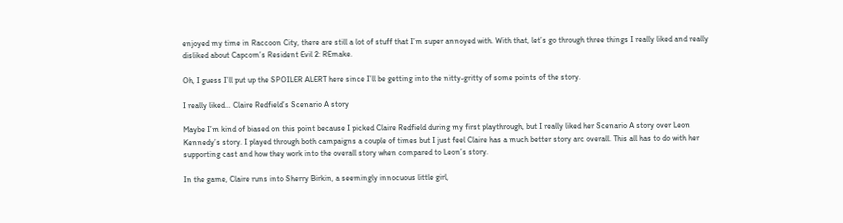enjoyed my time in Raccoon City, there are still a lot of stuff that I’m super annoyed with. With that, let’s go through three things I really liked and really disliked about Capcom’s Resident Evil 2: REmake.

Oh, I guess I’ll put up the SPOILER ALERT here since I’ll be getting into the nitty-gritty of some points of the story.

I really liked… Claire Redfield’s Scenario A story

Maybe I’m kind of biased on this point because I picked Claire Redfield during my first playthrough, but I really liked her Scenario A story over Leon Kennedy’s story. I played through both campaigns a couple of times but I just feel Claire has a much better story arc overall. This all has to do with her supporting cast and how they work into the overall story when compared to Leon’s story.

In the game, Claire runs into Sherry Birkin, a seemingly innocuous little girl,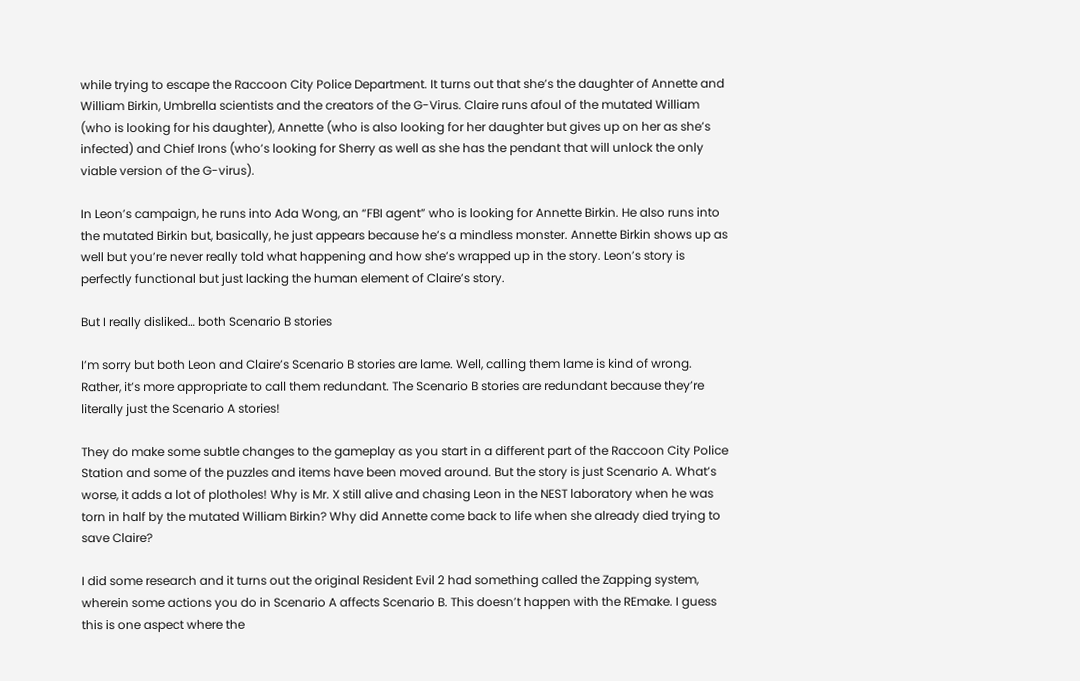while trying to escape the Raccoon City Police Department. It turns out that she’s the daughter of Annette and William Birkin, Umbrella scientists and the creators of the G-Virus. Claire runs afoul of the mutated William (who is looking for his daughter), Annette (who is also looking for her daughter but gives up on her as she’s infected) and Chief Irons (who’s looking for Sherry as well as she has the pendant that will unlock the only viable version of the G-virus).

In Leon’s campaign, he runs into Ada Wong, an “FBI agent” who is looking for Annette Birkin. He also runs into the mutated Birkin but, basically, he just appears because he’s a mindless monster. Annette Birkin shows up as well but you’re never really told what happening and how she’s wrapped up in the story. Leon’s story is perfectly functional but just lacking the human element of Claire’s story.

But I really disliked… both Scenario B stories

I’m sorry but both Leon and Claire’s Scenario B stories are lame. Well, calling them lame is kind of wrong. Rather, it’s more appropriate to call them redundant. The Scenario B stories are redundant because they’re literally just the Scenario A stories!

They do make some subtle changes to the gameplay as you start in a different part of the Raccoon City Police Station and some of the puzzles and items have been moved around. But the story is just Scenario A. What’s worse, it adds a lot of plotholes! Why is Mr. X still alive and chasing Leon in the NEST laboratory when he was torn in half by the mutated William Birkin? Why did Annette come back to life when she already died trying to save Claire?

I did some research and it turns out the original Resident Evil 2 had something called the Zapping system, wherein some actions you do in Scenario A affects Scenario B. This doesn’t happen with the REmake. I guess this is one aspect where the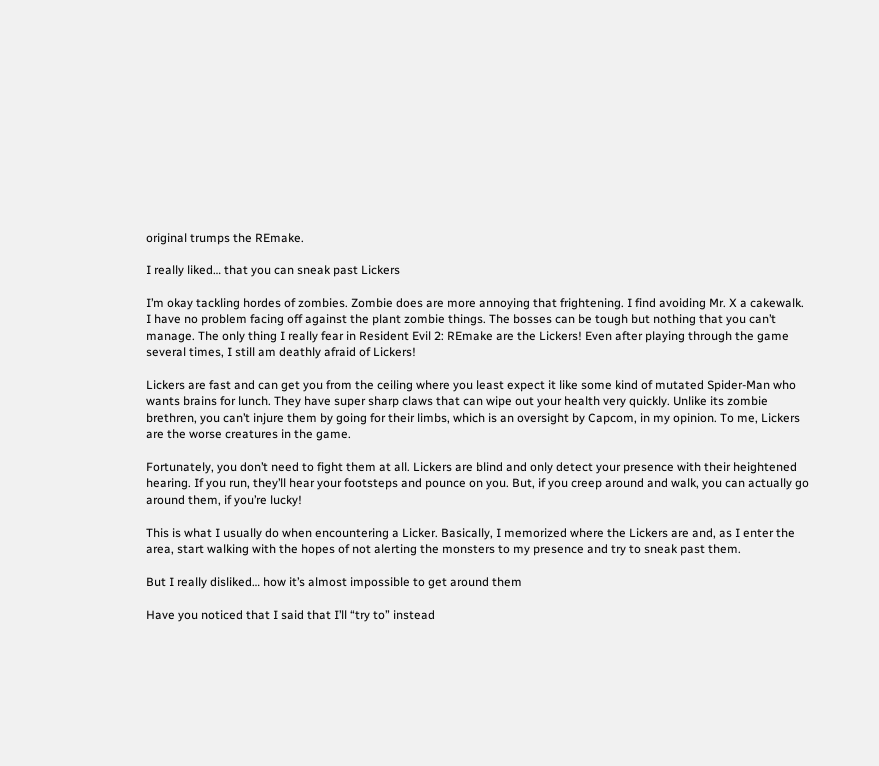original trumps the REmake.

I really liked… that you can sneak past Lickers

I’m okay tackling hordes of zombies. Zombie does are more annoying that frightening. I find avoiding Mr. X a cakewalk. I have no problem facing off against the plant zombie things. The bosses can be tough but nothing that you can’t manage. The only thing I really fear in Resident Evil 2: REmake are the Lickers! Even after playing through the game several times, I still am deathly afraid of Lickers!

Lickers are fast and can get you from the ceiling where you least expect it like some kind of mutated Spider-Man who wants brains for lunch. They have super sharp claws that can wipe out your health very quickly. Unlike its zombie brethren, you can’t injure them by going for their limbs, which is an oversight by Capcom, in my opinion. To me, Lickers are the worse creatures in the game.

Fortunately, you don’t need to fight them at all. Lickers are blind and only detect your presence with their heightened hearing. If you run, they’ll hear your footsteps and pounce on you. But, if you creep around and walk, you can actually go around them, if you’re lucky!

This is what I usually do when encountering a Licker. Basically, I memorized where the Lickers are and, as I enter the area, start walking with the hopes of not alerting the monsters to my presence and try to sneak past them.

But I really disliked… how it’s almost impossible to get around them

Have you noticed that I said that I’ll “try to” instead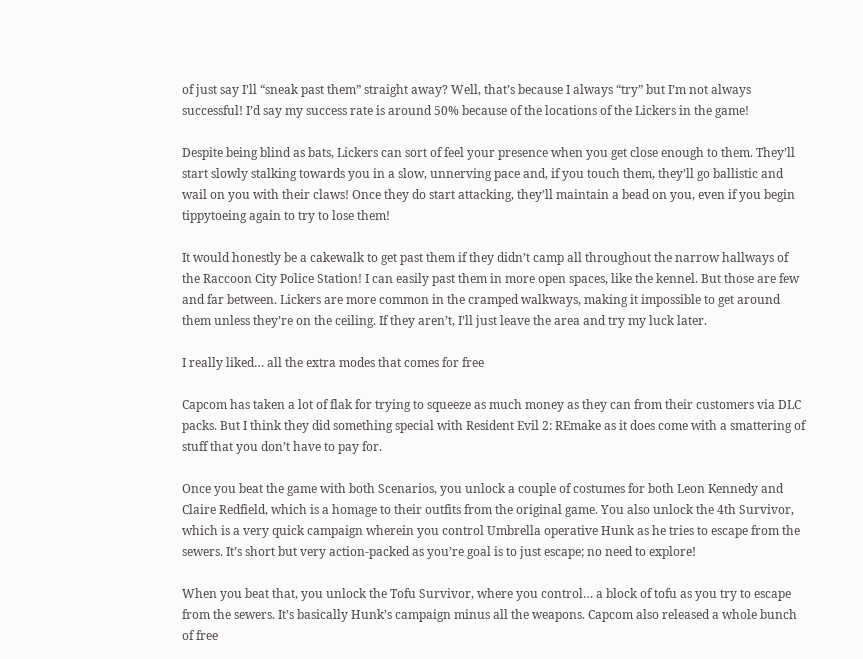of just say I’ll “sneak past them” straight away? Well, that’s because I always “try” but I’m not always successful! I’d say my success rate is around 50% because of the locations of the Lickers in the game!

Despite being blind as bats, Lickers can sort of feel your presence when you get close enough to them. They’ll start slowly stalking towards you in a slow, unnerving pace and, if you touch them, they’ll go ballistic and wail on you with their claws! Once they do start attacking, they’ll maintain a bead on you, even if you begin tippytoeing again to try to lose them!

It would honestly be a cakewalk to get past them if they didn’t camp all throughout the narrow hallways of the Raccoon City Police Station! I can easily past them in more open spaces, like the kennel. But those are few and far between. Lickers are more common in the cramped walkways, making it impossible to get around them unless they’re on the ceiling. If they aren’t, I’ll just leave the area and try my luck later.

I really liked… all the extra modes that comes for free

Capcom has taken a lot of flak for trying to squeeze as much money as they can from their customers via DLC packs. But I think they did something special with Resident Evil 2: REmake as it does come with a smattering of stuff that you don’t have to pay for.

Once you beat the game with both Scenarios, you unlock a couple of costumes for both Leon Kennedy and Claire Redfield, which is a homage to their outfits from the original game. You also unlock the 4th Survivor, which is a very quick campaign wherein you control Umbrella operative Hunk as he tries to escape from the sewers. It’s short but very action-packed as you’re goal is to just escape; no need to explore!

When you beat that, you unlock the Tofu Survivor, where you control… a block of tofu as you try to escape from the sewers. It’s basically Hunk’s campaign minus all the weapons. Capcom also released a whole bunch of free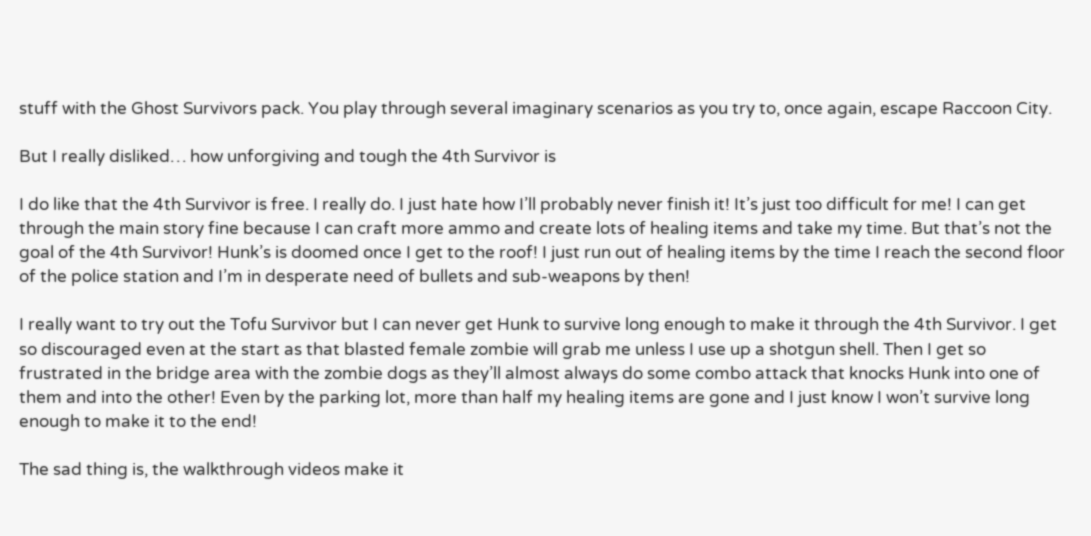stuff with the Ghost Survivors pack. You play through several imaginary scenarios as you try to, once again, escape Raccoon City.

But I really disliked… how unforgiving and tough the 4th Survivor is

I do like that the 4th Survivor is free. I really do. I just hate how I’ll probably never finish it! It’s just too difficult for me! I can get through the main story fine because I can craft more ammo and create lots of healing items and take my time. But that’s not the goal of the 4th Survivor! Hunk’s is doomed once I get to the roof! I just run out of healing items by the time I reach the second floor of the police station and I’m in desperate need of bullets and sub-weapons by then!

I really want to try out the Tofu Survivor but I can never get Hunk to survive long enough to make it through the 4th Survivor. I get so discouraged even at the start as that blasted female zombie will grab me unless I use up a shotgun shell. Then I get so frustrated in the bridge area with the zombie dogs as they’ll almost always do some combo attack that knocks Hunk into one of them and into the other! Even by the parking lot, more than half my healing items are gone and I just know I won’t survive long enough to make it to the end!

The sad thing is, the walkthrough videos make it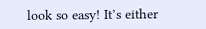look so easy! It’s either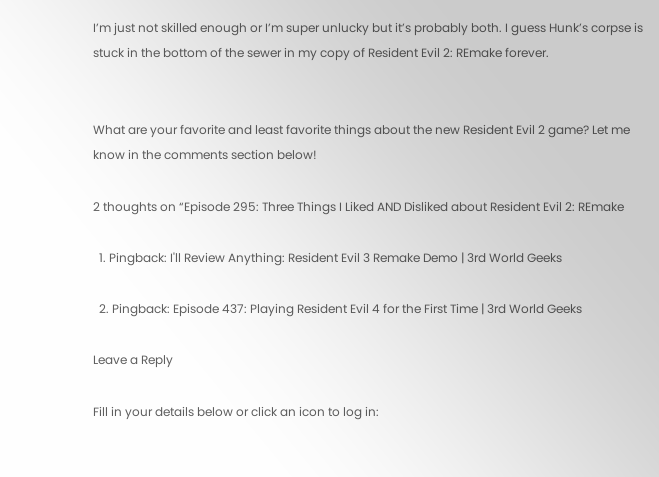I’m just not skilled enough or I’m super unlucky but it’s probably both. I guess Hunk’s corpse is stuck in the bottom of the sewer in my copy of Resident Evil 2: REmake forever.


What are your favorite and least favorite things about the new Resident Evil 2 game? Let me know in the comments section below!

2 thoughts on “Episode 295: Three Things I Liked AND Disliked about Resident Evil 2: REmake

  1. Pingback: I'll Review Anything: Resident Evil 3 Remake Demo | 3rd World Geeks

  2. Pingback: Episode 437: Playing Resident Evil 4 for the First Time | 3rd World Geeks

Leave a Reply

Fill in your details below or click an icon to log in: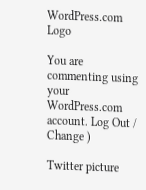WordPress.com Logo

You are commenting using your WordPress.com account. Log Out /  Change )

Twitter picture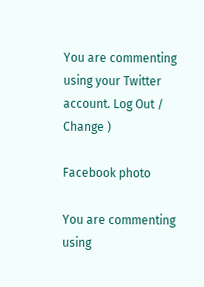You are commenting using your Twitter account. Log Out /  Change )

Facebook photo

You are commenting using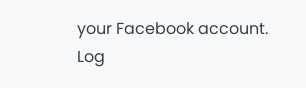your Facebook account. Log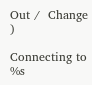Out /  Change )

Connecting to %s